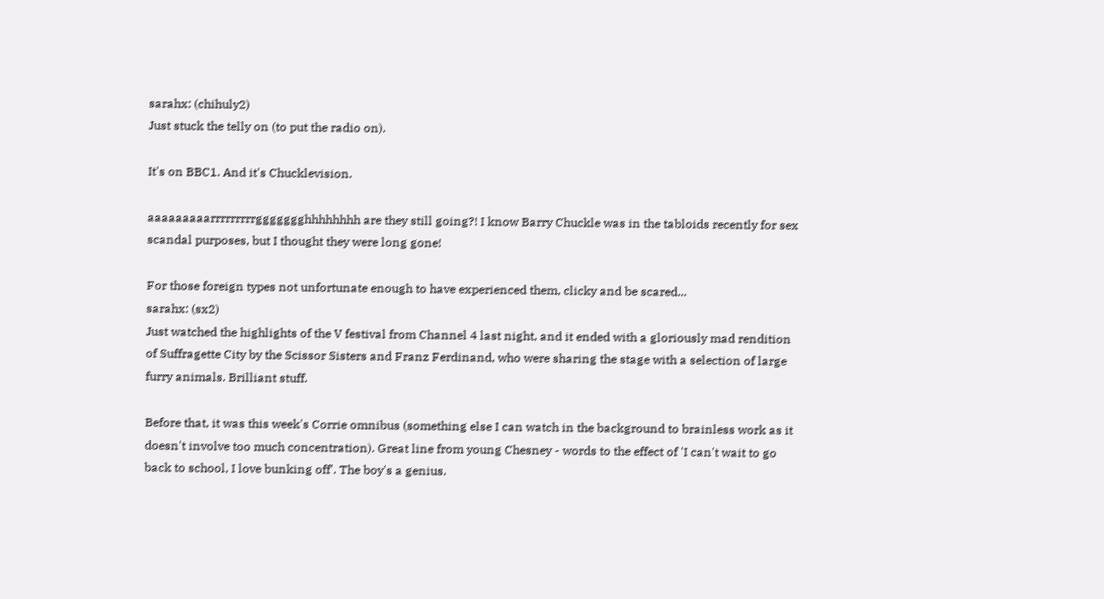sarahx: (chihuly2)
Just stuck the telly on (to put the radio on).

It's on BBC1. And it's Chucklevision.

aaaaaaaaarrrrrrrrrggggggghhhhhhhh are they still going?! I know Barry Chuckle was in the tabloids recently for sex scandal purposes, but I thought they were long gone!

For those foreign types not unfortunate enough to have experienced them, clicky and be scared...
sarahx: (sx2)
Just watched the highlights of the V festival from Channel 4 last night, and it ended with a gloriously mad rendition of Suffragette City by the Scissor Sisters and Franz Ferdinand, who were sharing the stage with a selection of large furry animals. Brilliant stuff.

Before that, it was this week's Corrie omnibus (something else I can watch in the background to brainless work as it doesn't involve too much concentration). Great line from young Chesney - words to the effect of 'I can't wait to go back to school, I love bunking off'. The boy's a genius.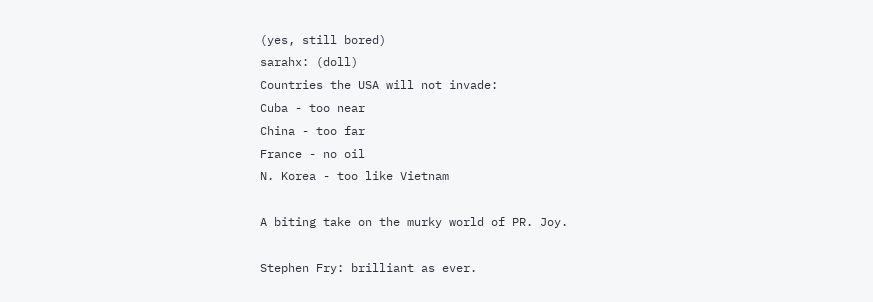(yes, still bored)
sarahx: (doll)
Countries the USA will not invade:
Cuba - too near
China - too far
France - no oil
N. Korea - too like Vietnam

A biting take on the murky world of PR. Joy.

Stephen Fry: brilliant as ever.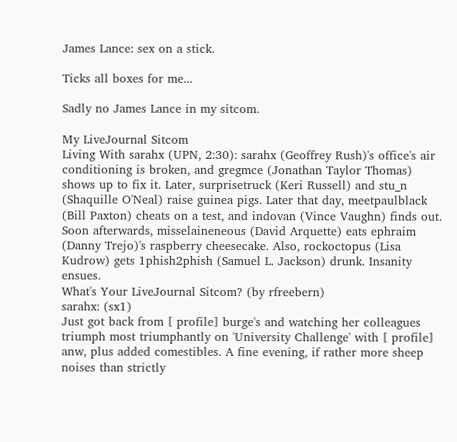James Lance: sex on a stick.

Ticks all boxes for me...

Sadly no James Lance in my sitcom.

My LiveJournal Sitcom
Living With sarahx (UPN, 2:30): sarahx (Geoffrey Rush)'s office's air conditioning is broken, and gregmce (Jonathan Taylor Thomas) shows up to fix it. Later, surprisetruck (Keri Russell) and stu_n (Shaquille O'Neal) raise guinea pigs. Later that day, meetpaulblack (Bill Paxton) cheats on a test, and indovan (Vince Vaughn) finds out. Soon afterwards, misselaineneous (David Arquette) eats ephraim (Danny Trejo)'s raspberry cheesecake. Also, rockoctopus (Lisa Kudrow) gets 1phish2phish (Samuel L. Jackson) drunk. Insanity ensues.
What's Your LiveJournal Sitcom? (by rfreebern)
sarahx: (sx1)
Just got back from [ profile] burge's and watching her colleagues triumph most triumphantly on 'University Challenge' with [ profile] anw, plus added comestibles. A fine evening, if rather more sheep noises than strictly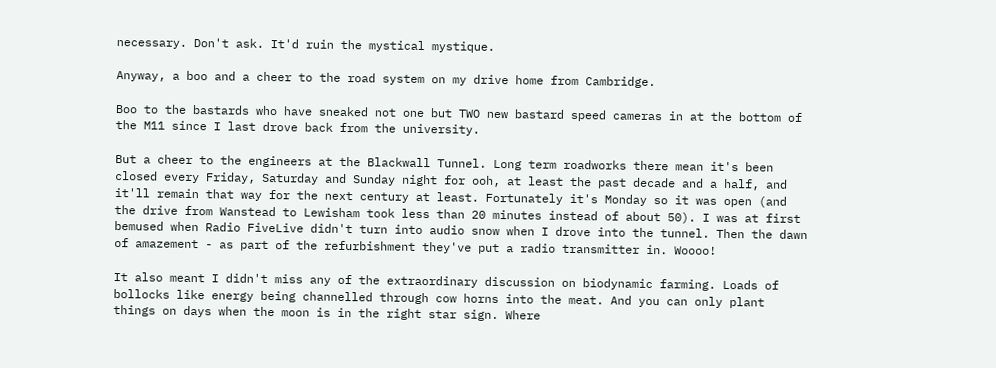necessary. Don't ask. It'd ruin the mystical mystique.

Anyway, a boo and a cheer to the road system on my drive home from Cambridge.

Boo to the bastards who have sneaked not one but TWO new bastard speed cameras in at the bottom of the M11 since I last drove back from the university.

But a cheer to the engineers at the Blackwall Tunnel. Long term roadworks there mean it's been closed every Friday, Saturday and Sunday night for ooh, at least the past decade and a half, and it'll remain that way for the next century at least. Fortunately it's Monday so it was open (and the drive from Wanstead to Lewisham took less than 20 minutes instead of about 50). I was at first bemused when Radio FiveLive didn't turn into audio snow when I drove into the tunnel. Then the dawn of amazement - as part of the refurbishment they've put a radio transmitter in. Woooo!

It also meant I didn't miss any of the extraordinary discussion on biodynamic farming. Loads of bollocks like energy being channelled through cow horns into the meat. And you can only plant things on days when the moon is in the right star sign. Where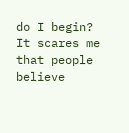do I begin? It scares me that people believe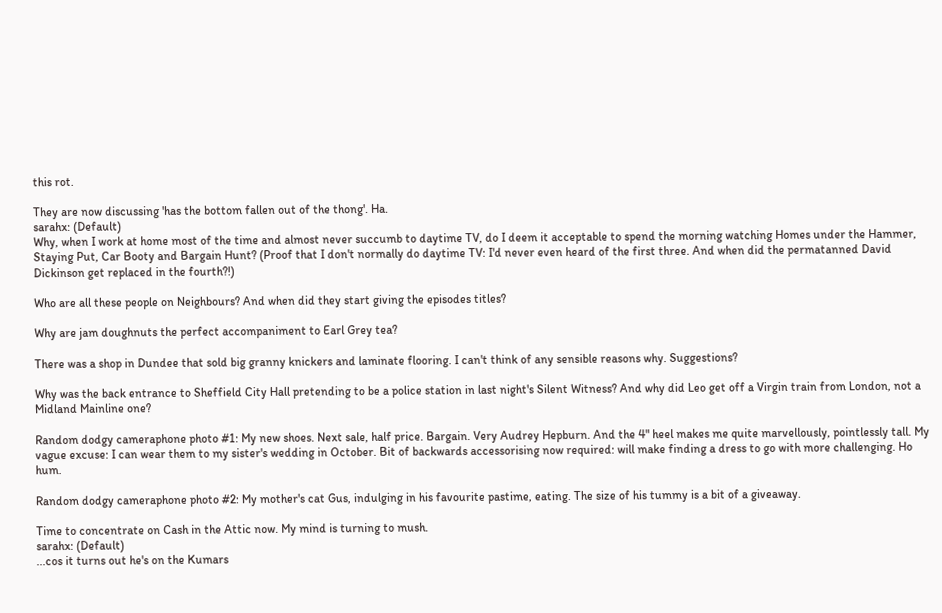this rot.

They are now discussing 'has the bottom fallen out of the thong'. Ha.
sarahx: (Default)
Why, when I work at home most of the time and almost never succumb to daytime TV, do I deem it acceptable to spend the morning watching Homes under the Hammer, Staying Put, Car Booty and Bargain Hunt? (Proof that I don't normally do daytime TV: I'd never even heard of the first three. And when did the permatanned David Dickinson get replaced in the fourth?!)

Who are all these people on Neighbours? And when did they start giving the episodes titles?

Why are jam doughnuts the perfect accompaniment to Earl Grey tea?

There was a shop in Dundee that sold big granny knickers and laminate flooring. I can't think of any sensible reasons why. Suggestions?

Why was the back entrance to Sheffield City Hall pretending to be a police station in last night's Silent Witness? And why did Leo get off a Virgin train from London, not a Midland Mainline one?

Random dodgy cameraphone photo #1: My new shoes. Next sale, half price. Bargain. Very Audrey Hepburn. And the 4" heel makes me quite marvellously, pointlessly tall. My vague excuse: I can wear them to my sister's wedding in October. Bit of backwards accessorising now required: will make finding a dress to go with more challenging. Ho hum.

Random dodgy cameraphone photo #2: My mother's cat Gus, indulging in his favourite pastime, eating. The size of his tummy is a bit of a giveaway.

Time to concentrate on Cash in the Attic now. My mind is turning to mush.
sarahx: (Default)
...cos it turns out he's on the Kumars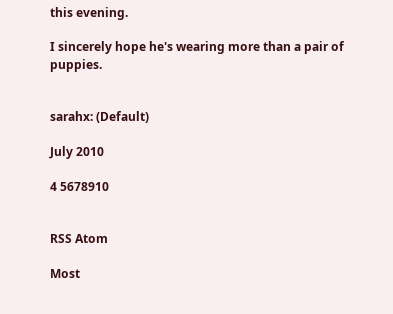this evening.

I sincerely hope he's wearing more than a pair of puppies.


sarahx: (Default)

July 2010

4 5678910


RSS Atom

Most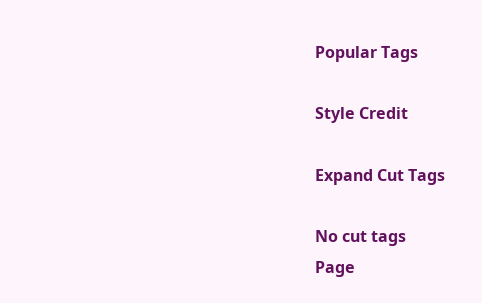Popular Tags

Style Credit

Expand Cut Tags

No cut tags
Page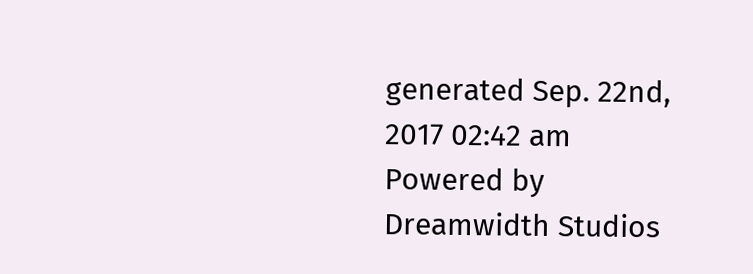generated Sep. 22nd, 2017 02:42 am
Powered by Dreamwidth Studios